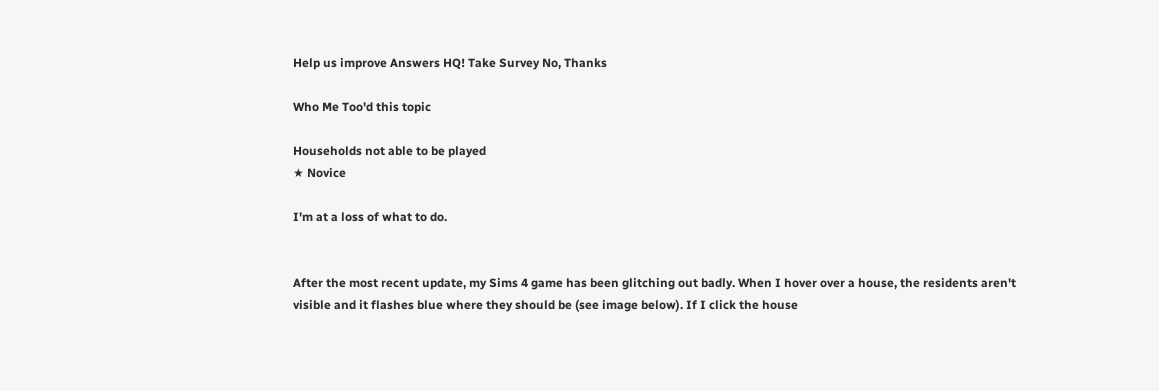Help us improve Answers HQ! Take Survey No, Thanks

Who Me Too'd this topic

Households not able to be played
★ Novice

I'm at a loss of what to do.


After the most recent update, my Sims 4 game has been glitching out badly. When I hover over a house, the residents aren't visible and it flashes blue where they should be (see image below). If I click the house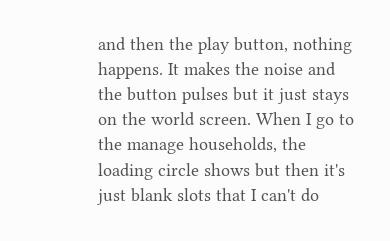and then the play button, nothing happens. It makes the noise and the button pulses but it just stays on the world screen. When I go to the manage households, the loading circle shows but then it's just blank slots that I can't do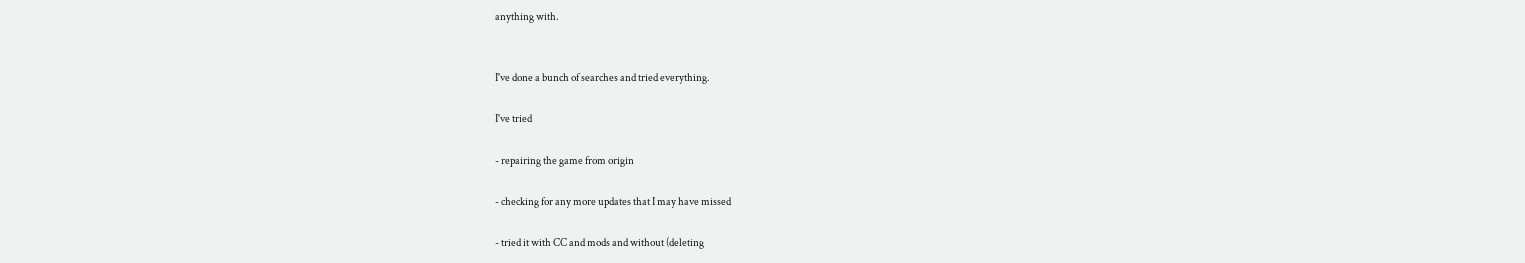anything with.


I've done a bunch of searches and tried everything.

I've tried

- repairing the game from origin

- checking for any more updates that I may have missed

- tried it with CC and mods and without (deleting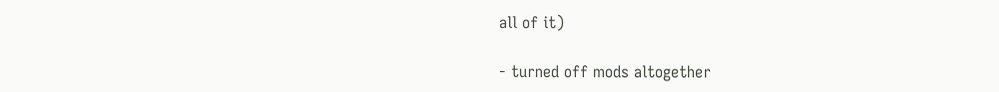all of it)

- turned off mods altogether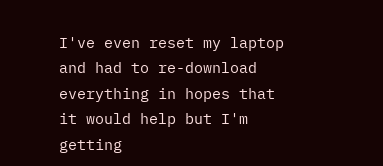I've even reset my laptop and had to re-download everything in hopes that it would help but I'm getting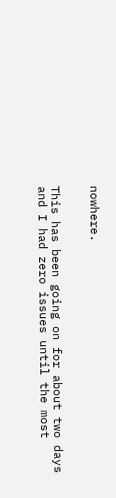nowhere.


This has been going on for about two days and I had zero issues until the most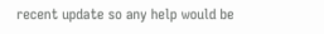recent update so any help would be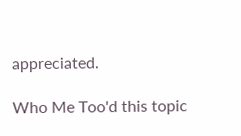appreciated.

Who Me Too'd this topic